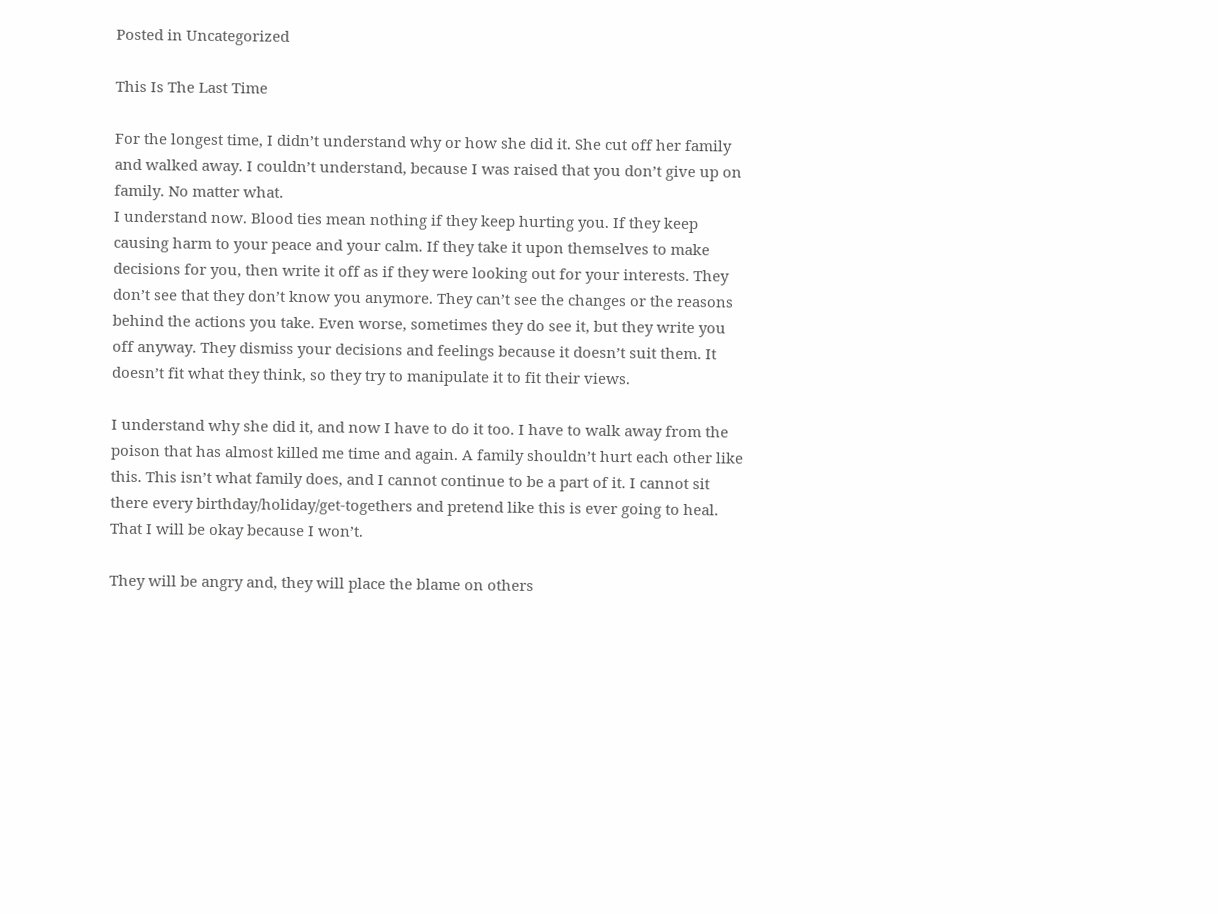Posted in Uncategorized

This Is The Last Time

For the longest time, I didn’t understand why or how she did it. She cut off her family and walked away. I couldn’t understand, because I was raised that you don’t give up on family. No matter what.
I understand now. Blood ties mean nothing if they keep hurting you. If they keep causing harm to your peace and your calm. If they take it upon themselves to make decisions for you, then write it off as if they were looking out for your interests. They don’t see that they don’t know you anymore. They can’t see the changes or the reasons behind the actions you take. Even worse, sometimes they do see it, but they write you off anyway. They dismiss your decisions and feelings because it doesn’t suit them. It doesn’t fit what they think, so they try to manipulate it to fit their views.

I understand why she did it, and now I have to do it too. I have to walk away from the poison that has almost killed me time and again. A family shouldn’t hurt each other like this. This isn’t what family does, and I cannot continue to be a part of it. I cannot sit there every birthday/holiday/get-togethers and pretend like this is ever going to heal. That I will be okay because I won’t.

They will be angry and, they will place the blame on others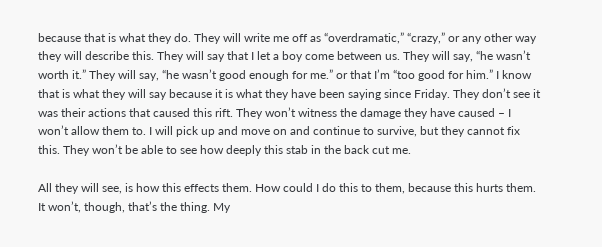because that is what they do. They will write me off as “overdramatic,” “crazy,” or any other way they will describe this. They will say that I let a boy come between us. They will say, “he wasn’t worth it.” They will say, “he wasn’t good enough for me.” or that I’m “too good for him.” I know that is what they will say because it is what they have been saying since Friday. They don’t see it was their actions that caused this rift. They won’t witness the damage they have caused – I won’t allow them to. I will pick up and move on and continue to survive, but they cannot fix this. They won’t be able to see how deeply this stab in the back cut me.

All they will see, is how this effects them. How could I do this to them, because this hurts them. It won’t, though, that’s the thing. My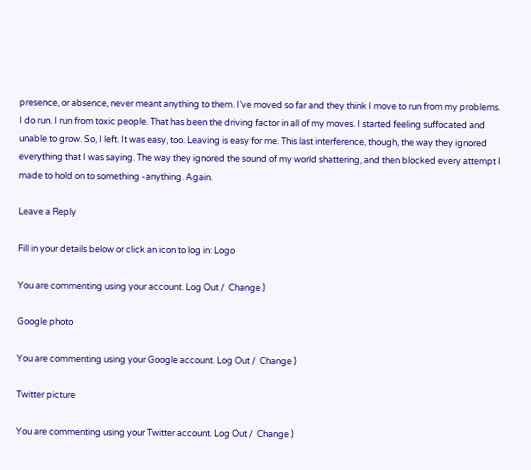presence, or absence, never meant anything to them. I’ve moved so far and they think I move to run from my problems. I do run. I run from toxic people. That has been the driving factor in all of my moves. I started feeling suffocated and unable to grow. So, I left. It was easy, too. Leaving is easy for me. This last interference, though, the way they ignored everything that I was saying. The way they ignored the sound of my world shattering, and then blocked every attempt I made to hold on to something -anything. Again.

Leave a Reply

Fill in your details below or click an icon to log in: Logo

You are commenting using your account. Log Out /  Change )

Google photo

You are commenting using your Google account. Log Out /  Change )

Twitter picture

You are commenting using your Twitter account. Log Out /  Change )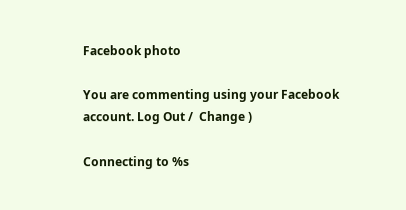Facebook photo

You are commenting using your Facebook account. Log Out /  Change )

Connecting to %s